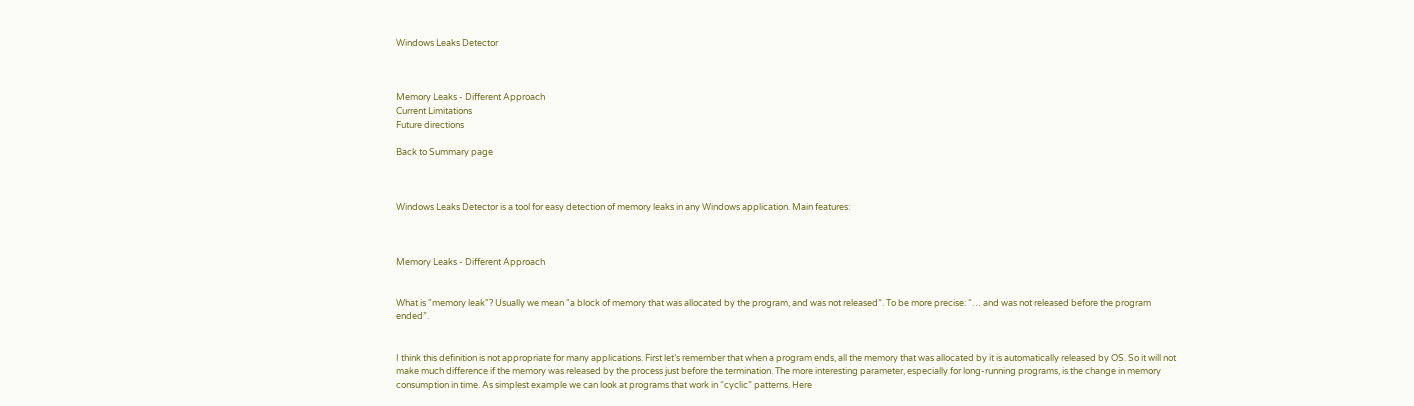Windows Leaks Detector



Memory Leaks - Different Approach
Current Limitations
Future directions

Back to Summary page



Windows Leaks Detector is a tool for easy detection of memory leaks in any Windows application. Main features:



Memory Leaks - Different Approach


What is "memory leak"? Usually we mean "a block of memory that was allocated by the program, and was not released”. To be more precise: “… and was not released before the program ended”.


I think this definition is not appropriate for many applications. First let’s remember that when a program ends, all the memory that was allocated by it is automatically released by OS. So it will not make much difference if the memory was released by the process just before the termination. The more interesting parameter, especially for long-running programs, is the change in memory consumption in time. As simplest example we can look at programs that work in “cyclic” patterns. Here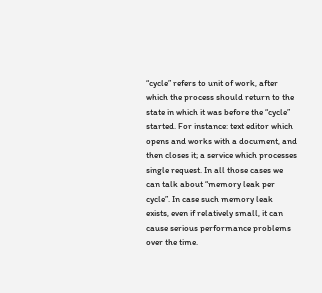“cycle” refers to unit of work, after which the process should return to the state in which it was before the “cycle” started. For instance: text editor which opens and works with a document, and then closes it; a service which processes single request. In all those cases we can talk about “memory leak per cycle”. In case such memory leak exists, even if relatively small, it can cause serious performance problems over the time.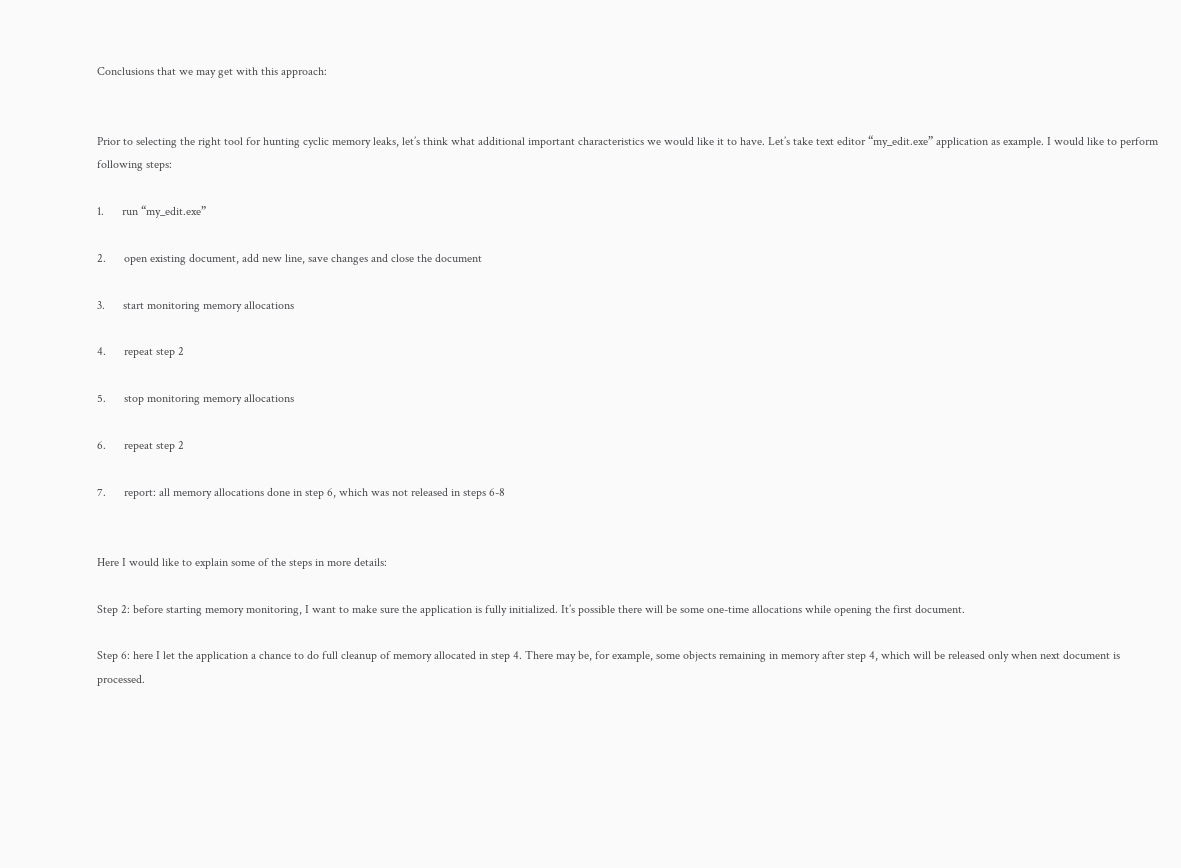Conclusions that we may get with this approach:


Prior to selecting the right tool for hunting cyclic memory leaks, let’s think what additional important characteristics we would like it to have. Let’s take text editor “my_edit.exe” application as example. I would like to perform following steps:

1.      run “my_edit.exe”

2.      open existing document, add new line, save changes and close the document

3.      start monitoring memory allocations

4.      repeat step 2

5.      stop monitoring memory allocations

6.      repeat step 2

7.      report: all memory allocations done in step 6, which was not released in steps 6-8


Here I would like to explain some of the steps in more details:

Step 2: before starting memory monitoring, I want to make sure the application is fully initialized. It’s possible there will be some one-time allocations while opening the first document.

Step 6: here I let the application a chance to do full cleanup of memory allocated in step 4. There may be, for example, some objects remaining in memory after step 4, which will be released only when next document is processed.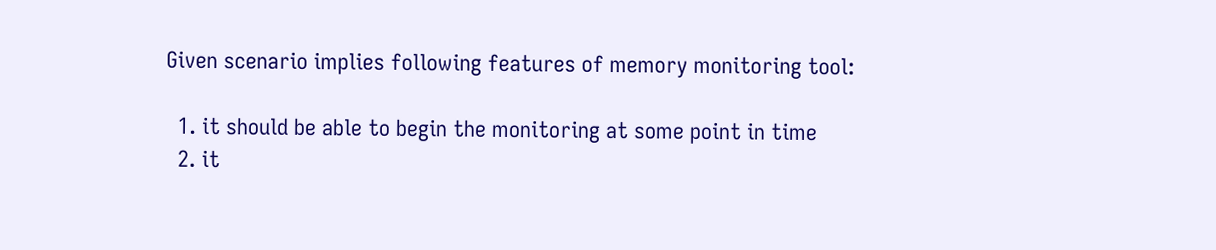Given scenario implies following features of memory monitoring tool:

  1. it should be able to begin the monitoring at some point in time
  2. it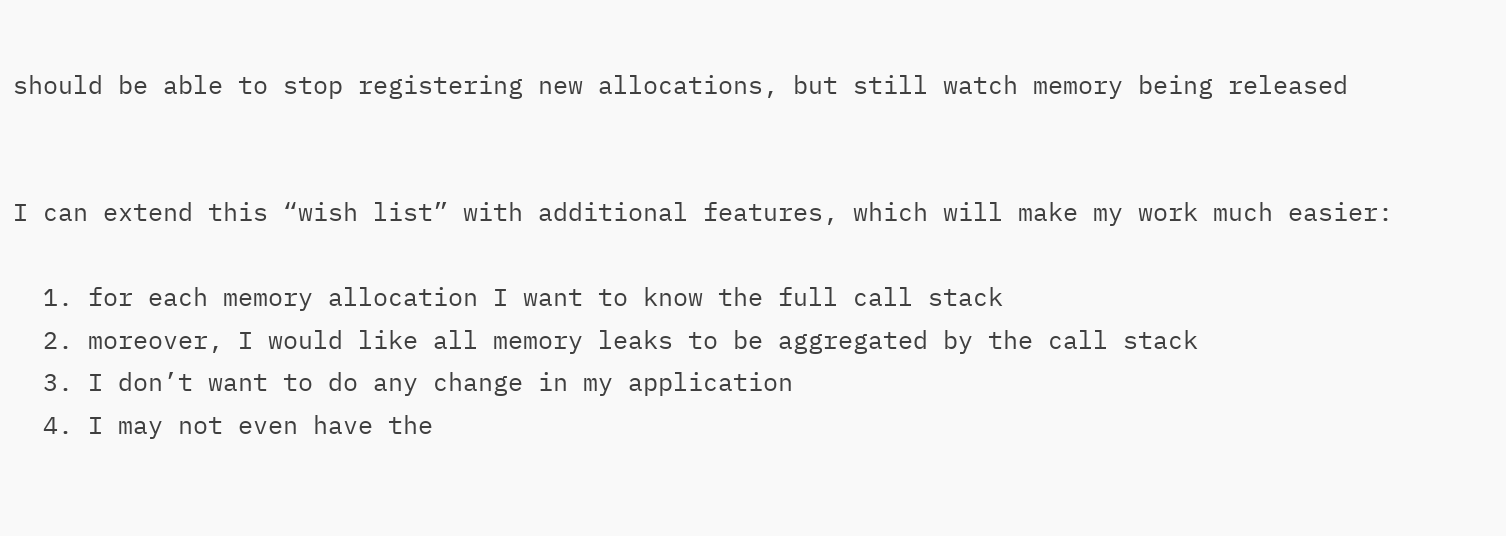should be able to stop registering new allocations, but still watch memory being released


I can extend this “wish list” with additional features, which will make my work much easier:

  1. for each memory allocation I want to know the full call stack
  2. moreover, I would like all memory leaks to be aggregated by the call stack
  3. I don’t want to do any change in my application
  4. I may not even have the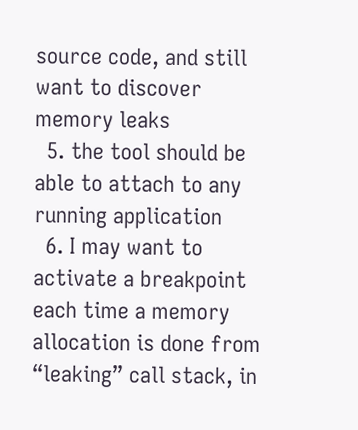source code, and still want to discover memory leaks
  5. the tool should be able to attach to any running application
  6. I may want to activate a breakpoint each time a memory allocation is done from “leaking” call stack, in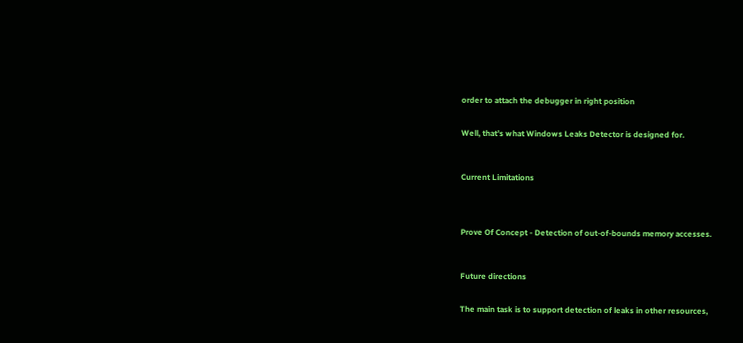order to attach the debugger in right position


Well, that’s what Windows Leaks Detector is designed for.



Current Limitations




Prove Of Concept - Detection of out-of-bounds memory accesses.



Future directions


The main task is to support detection of leaks in other resources,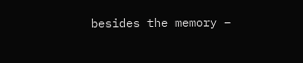besides the memory –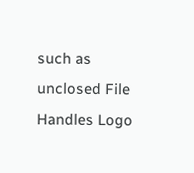such as unclosed File Handles Logo